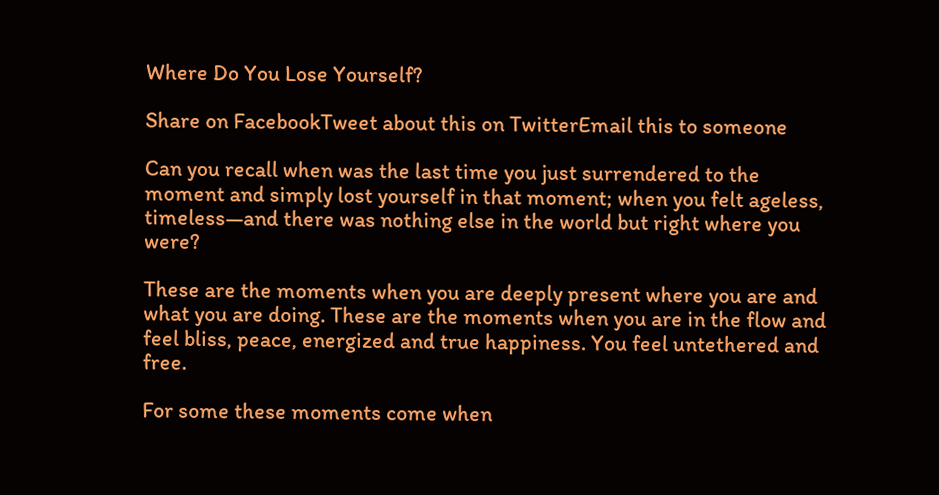Where Do You Lose Yourself?

Share on FacebookTweet about this on TwitterEmail this to someone

Can you recall when was the last time you just surrendered to the moment and simply lost yourself in that moment; when you felt ageless, timeless—and there was nothing else in the world but right where you were?

These are the moments when you are deeply present where you are and what you are doing. These are the moments when you are in the flow and feel bliss, peace, energized and true happiness. You feel untethered and free.

For some these moments come when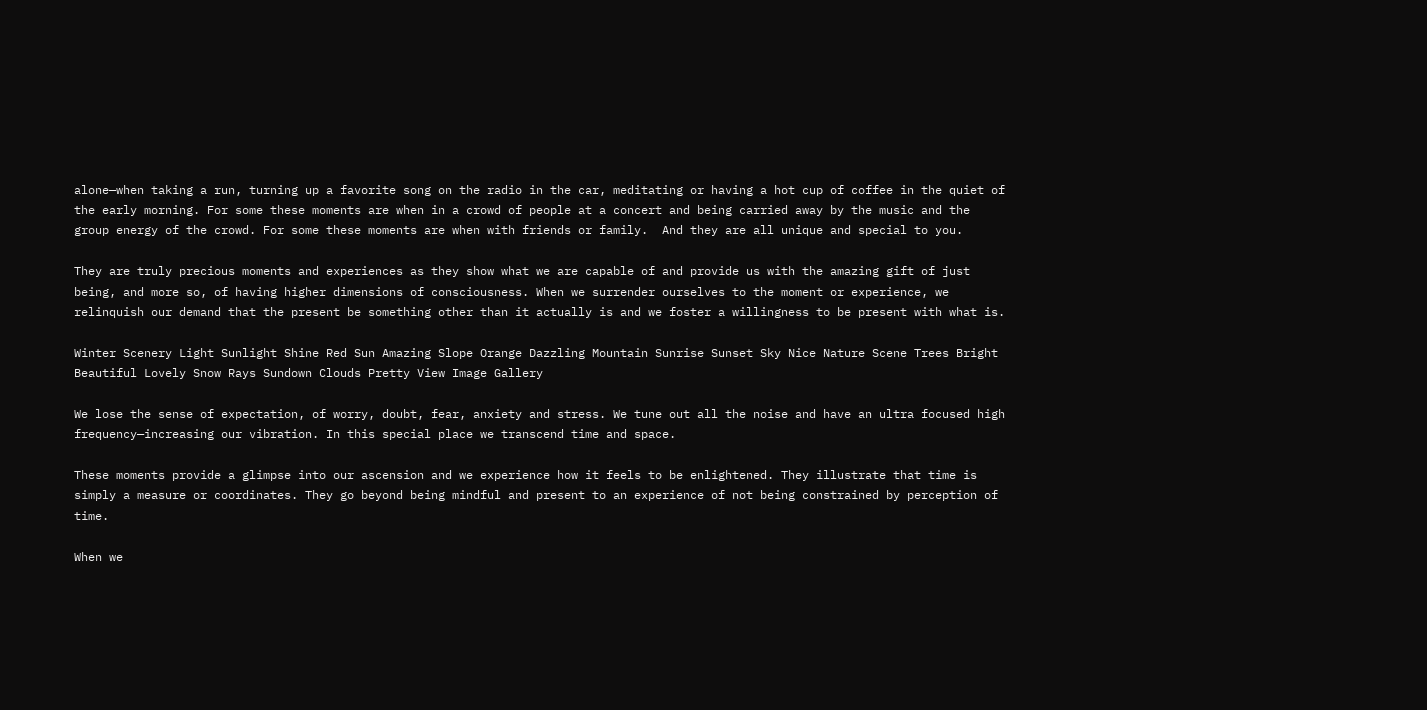alone—when taking a run, turning up a favorite song on the radio in the car, meditating or having a hot cup of coffee in the quiet of the early morning. For some these moments are when in a crowd of people at a concert and being carried away by the music and the group energy of the crowd. For some these moments are when with friends or family.  And they are all unique and special to you.

They are truly precious moments and experiences as they show what we are capable of and provide us with the amazing gift of just being, and more so, of having higher dimensions of consciousness. When we surrender ourselves to the moment or experience, we relinquish our demand that the present be something other than it actually is and we foster a willingness to be present with what is.

Winter Scenery Light Sunlight Shine Red Sun Amazing Slope Orange Dazzling Mountain Sunrise Sunset Sky Nice Nature Scene Trees Bright Beautiful Lovely Snow Rays Sundown Clouds Pretty View Image Gallery

We lose the sense of expectation, of worry, doubt, fear, anxiety and stress. We tune out all the noise and have an ultra focused high frequency—increasing our vibration. In this special place we transcend time and space.

These moments provide a glimpse into our ascension and we experience how it feels to be enlightened. They illustrate that time is simply a measure or coordinates. They go beyond being mindful and present to an experience of not being constrained by perception of time.

When we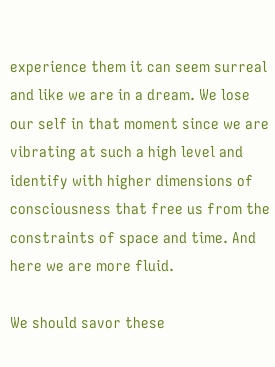experience them it can seem surreal and like we are in a dream. We lose our self in that moment since we are vibrating at such a high level and identify with higher dimensions of consciousness that free us from the constraints of space and time. And here we are more fluid.

We should savor these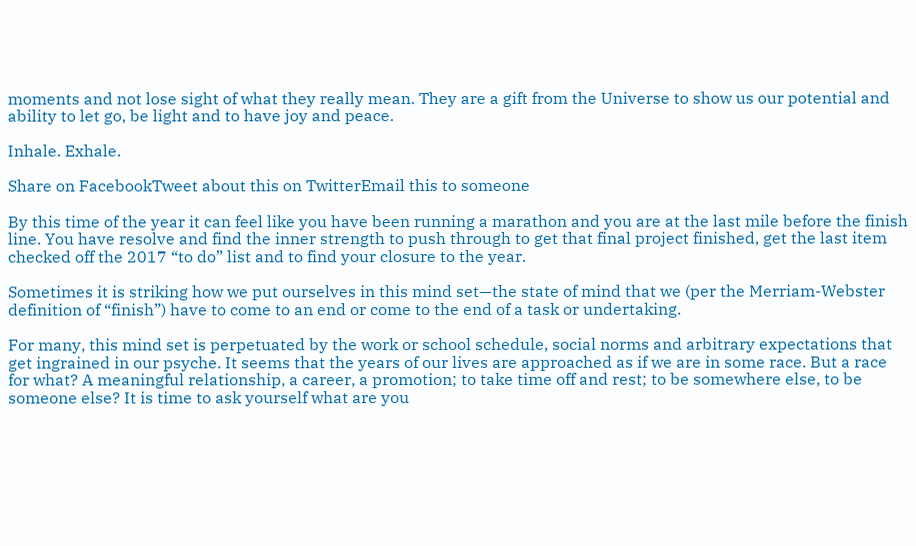moments and not lose sight of what they really mean. They are a gift from the Universe to show us our potential and ability to let go, be light and to have joy and peace.

Inhale. Exhale.

Share on FacebookTweet about this on TwitterEmail this to someone

By this time of the year it can feel like you have been running a marathon and you are at the last mile before the finish line. You have resolve and find the inner strength to push through to get that final project finished, get the last item checked off the 2017 “to do” list and to find your closure to the year.

Sometimes it is striking how we put ourselves in this mind set—the state of mind that we (per the Merriam-Webster definition of “finish”) have to come to an end or come to the end of a task or undertaking.

For many, this mind set is perpetuated by the work or school schedule, social norms and arbitrary expectations that get ingrained in our psyche. It seems that the years of our lives are approached as if we are in some race. But a race for what? A meaningful relationship, a career, a promotion; to take time off and rest; to be somewhere else, to be someone else? It is time to ask yourself what are you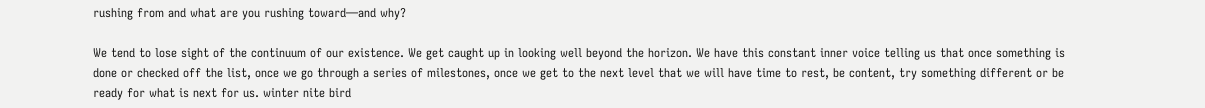rushing from and what are you rushing toward—and why?

We tend to lose sight of the continuum of our existence. We get caught up in looking well beyond the horizon. We have this constant inner voice telling us that once something is done or checked off the list, once we go through a series of milestones, once we get to the next level that we will have time to rest, be content, try something different or be ready for what is next for us. winter nite bird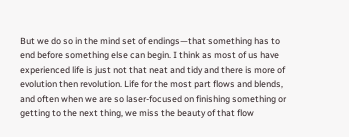But we do so in the mind set of endings—that something has to end before something else can begin. I think as most of us have experienced life is just not that neat and tidy and there is more of evolution then revolution. Life for the most part flows and blends, and often when we are so laser-focused on finishing something or getting to the next thing, we miss the beauty of that flow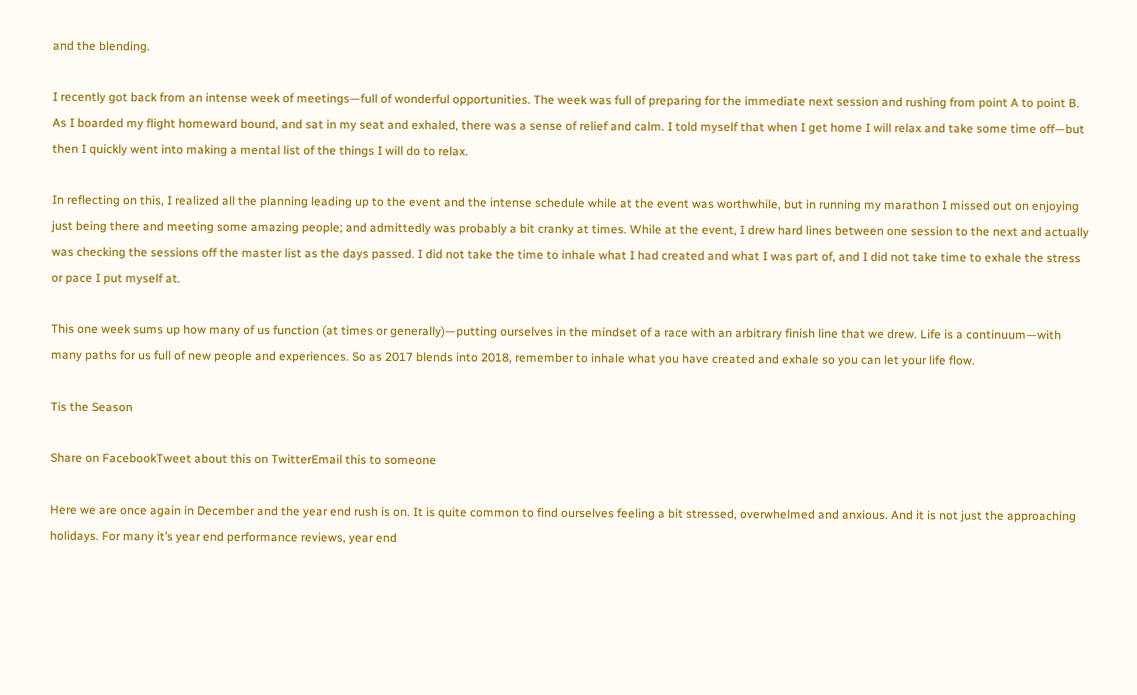and the blending.

I recently got back from an intense week of meetings—full of wonderful opportunities. The week was full of preparing for the immediate next session and rushing from point A to point B. As I boarded my flight homeward bound, and sat in my seat and exhaled, there was a sense of relief and calm. I told myself that when I get home I will relax and take some time off—but then I quickly went into making a mental list of the things I will do to relax.

In reflecting on this, I realized all the planning leading up to the event and the intense schedule while at the event was worthwhile, but in running my marathon I missed out on enjoying just being there and meeting some amazing people; and admittedly was probably a bit cranky at times. While at the event, I drew hard lines between one session to the next and actually was checking the sessions off the master list as the days passed. I did not take the time to inhale what I had created and what I was part of, and I did not take time to exhale the stress or pace I put myself at.

This one week sums up how many of us function (at times or generally)—putting ourselves in the mindset of a race with an arbitrary finish line that we drew. Life is a continuum—with many paths for us full of new people and experiences. So as 2017 blends into 2018, remember to inhale what you have created and exhale so you can let your life flow.

Tis the Season

Share on FacebookTweet about this on TwitterEmail this to someone

Here we are once again in December and the year end rush is on. It is quite common to find ourselves feeling a bit stressed, overwhelmed and anxious. And it is not just the approaching holidays. For many it’s year end performance reviews, year end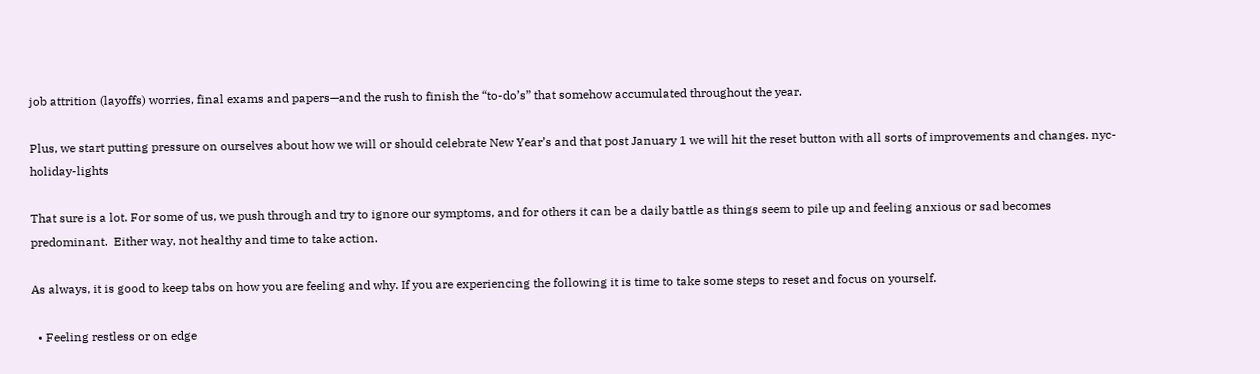job attrition (layoffs) worries, final exams and papers—and the rush to finish the “to-do’s” that somehow accumulated throughout the year.

Plus, we start putting pressure on ourselves about how we will or should celebrate New Year’s and that post January 1 we will hit the reset button with all sorts of improvements and changes. nyc-holiday-lights

That sure is a lot. For some of us, we push through and try to ignore our symptoms, and for others it can be a daily battle as things seem to pile up and feeling anxious or sad becomes predominant.  Either way, not healthy and time to take action.

As always, it is good to keep tabs on how you are feeling and why. If you are experiencing the following it is time to take some steps to reset and focus on yourself.

  • Feeling restless or on edge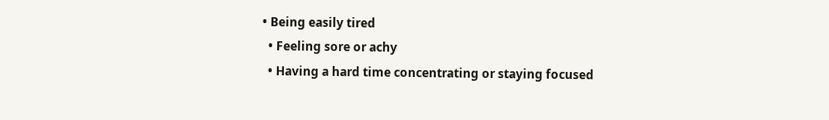• Being easily tired
  • Feeling sore or achy
  • Having a hard time concentrating or staying focused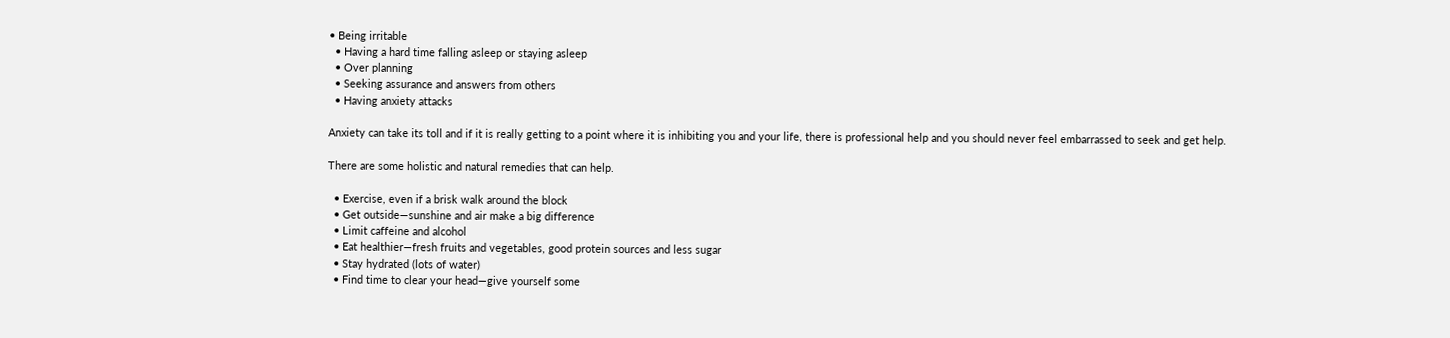• Being irritable
  • Having a hard time falling asleep or staying asleep
  • Over planning
  • Seeking assurance and answers from others
  • Having anxiety attacks

Anxiety can take its toll and if it is really getting to a point where it is inhibiting you and your life, there is professional help and you should never feel embarrassed to seek and get help.

There are some holistic and natural remedies that can help.

  • Exercise, even if a brisk walk around the block
  • Get outside—sunshine and air make a big difference
  • Limit caffeine and alcohol
  • Eat healthier—fresh fruits and vegetables, good protein sources and less sugar
  • Stay hydrated (lots of water)
  • Find time to clear your head—give yourself some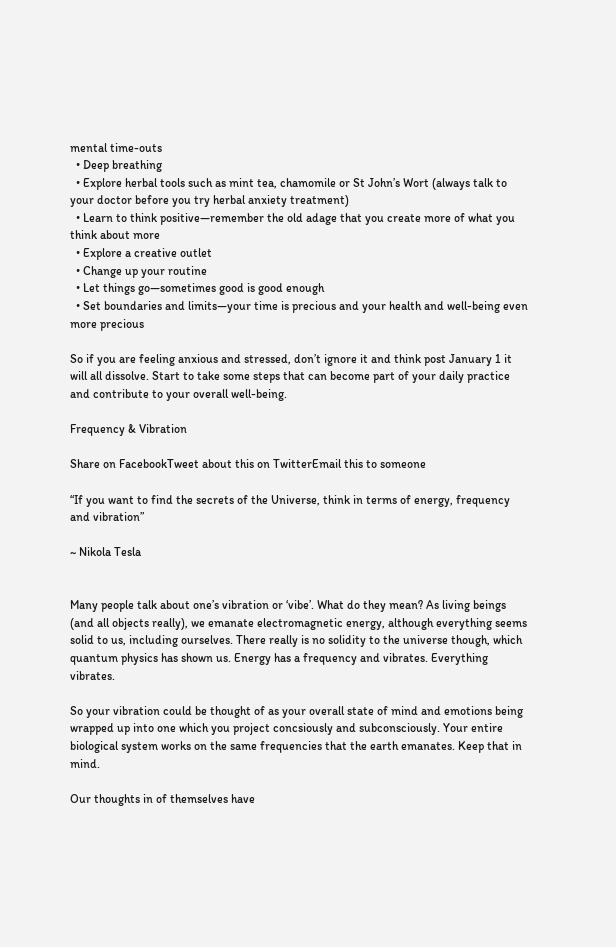mental time-outs
  • Deep breathing
  • Explore herbal tools such as mint tea, chamomile or St John’s Wort (always talk to your doctor before you try herbal anxiety treatment)
  • Learn to think positive—remember the old adage that you create more of what you think about more
  • Explore a creative outlet
  • Change up your routine
  • Let things go—sometimes good is good enough
  • Set boundaries and limits—your time is precious and your health and well-being even more precious

So if you are feeling anxious and stressed, don’t ignore it and think post January 1 it will all dissolve. Start to take some steps that can become part of your daily practice and contribute to your overall well-being.

Frequency & Vibration

Share on FacebookTweet about this on TwitterEmail this to someone

“If you want to find the secrets of the Universe, think in terms of energy, frequency and vibration”

~ Nikola Tesla


Many people talk about one’s vibration or ‘vibe’. What do they mean? As living beings (and all objects really), we emanate electromagnetic energy, although everything seems solid to us, including ourselves. There really is no solidity to the universe though, which quantum physics has shown us. Energy has a frequency and vibrates. Everything vibrates.

So your vibration could be thought of as your overall state of mind and emotions being wrapped up into one which you project concsiously and subconsciously. Your entire biological system works on the same frequencies that the earth emanates. Keep that in mind.

Our thoughts in of themselves have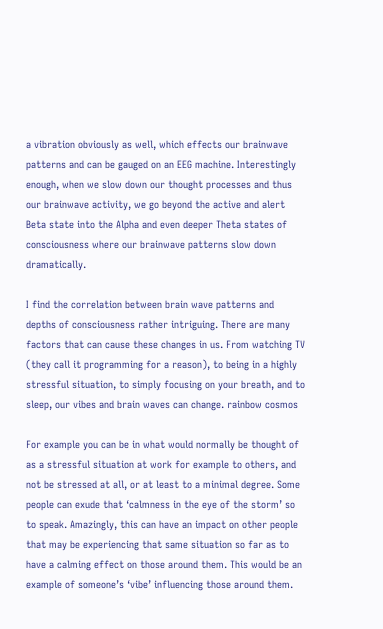a vibration obviously as well, which effects our brainwave patterns and can be gauged on an EEG machine. Interestingly enough, when we slow down our thought processes and thus our brainwave activity, we go beyond the active and alert Beta state into the Alpha and even deeper Theta states of consciousness where our brainwave patterns slow down dramatically.

I find the correlation between brain wave patterns and depths of consciousness rather intriguing. There are many factors that can cause these changes in us. From watching TV (they call it programming for a reason), to being in a highly stressful situation, to simply focusing on your breath, and to sleep, our vibes and brain waves can change. rainbow cosmos

For example you can be in what would normally be thought of as a stressful situation at work for example to others, and not be stressed at all, or at least to a minimal degree. Some people can exude that ‘calmness in the eye of the storm’ so to speak. Amazingly, this can have an impact on other people that may be experiencing that same situation so far as to have a calming effect on those around them. This would be an example of someone’s ‘vibe’ influencing those around them.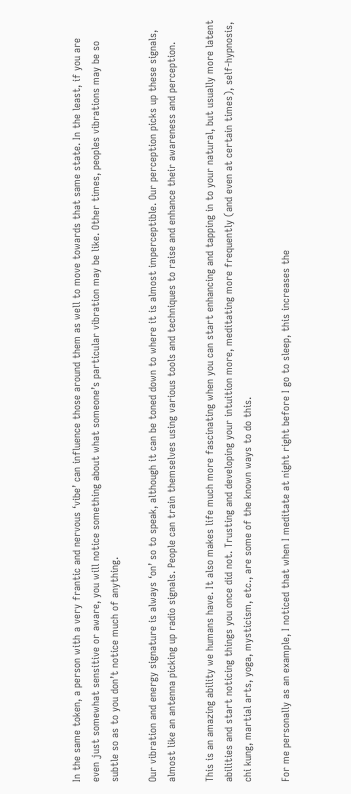In the same token, a person with a very frantic and nervous ‘vibe’ can influence those around them as well to move towards that same state. In the least, if you are even just somewhat sensitive or aware, you will notice something about what someone’s particular vibration may be like. Other times, peoples vibrations may be so subtle so as to you don’t notice much of anything.

Our vibration and energy signature is always ‘on’ so to speak, although it can be toned down to where it is almost imperceptible. Our perception picks up these signals, almost like an antenna picking up radio signals. People can train themselves using various tools and techniques to raise and enhance their awareness and perception.

This is an amazing ability we humans have. It also makes life much more fascinating when you can start enhancing and tapping in to your natural, but usually more latent abilities and start noticing things you once did not. Trusting and developing your intuition more, meditating more frequently (and even at certain times), self-hypnosis, chi kung, martial arts, yoga, mysticism, etc., are some of the known ways to do this.

For me personally as an example, I noticed that when I meditate at night right before I go to sleep, this increases the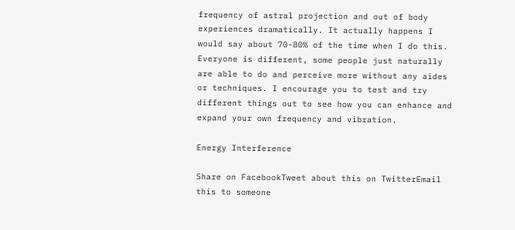frequency of astral projection and out of body experiences dramatically. It actually happens I would say about 70-80% of the time when I do this. Everyone is different, some people just naturally are able to do and perceive more without any aides or techniques. I encourage you to test and try different things out to see how you can enhance and expand your own frequency and vibration.

Energy Interference

Share on FacebookTweet about this on TwitterEmail this to someone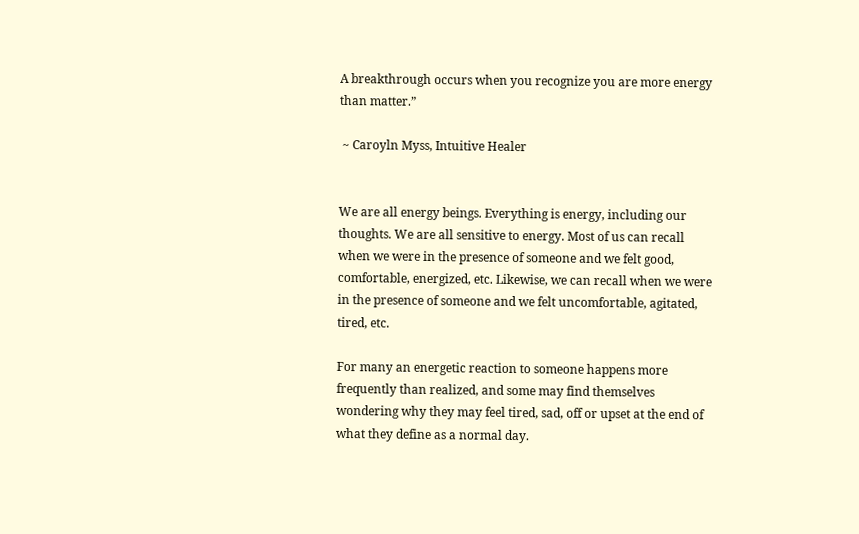A breakthrough occurs when you recognize you are more energy than matter.”

 ~ Caroyln Myss, Intuitive Healer


We are all energy beings. Everything is energy, including our thoughts. We are all sensitive to energy. Most of us can recall when we were in the presence of someone and we felt good, comfortable, energized, etc. Likewise, we can recall when we were in the presence of someone and we felt uncomfortable, agitated, tired, etc.

For many an energetic reaction to someone happens more frequently than realized, and some may find themselves wondering why they may feel tired, sad, off or upset at the end of what they define as a normal day.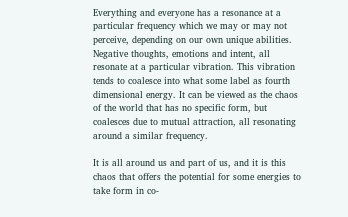Everything and everyone has a resonance at a particular frequency which we may or may not perceive, depending on our own unique abilities. Negative thoughts, emotions and intent, all resonate at a particular vibration. This vibration tends to coalesce into what some label as fourth dimensional energy. It can be viewed as the chaos of the world that has no specific form, but coalesces due to mutual attraction, all resonating around a similar frequency.

It is all around us and part of us, and it is this chaos that offers the potential for some energies to take form in co-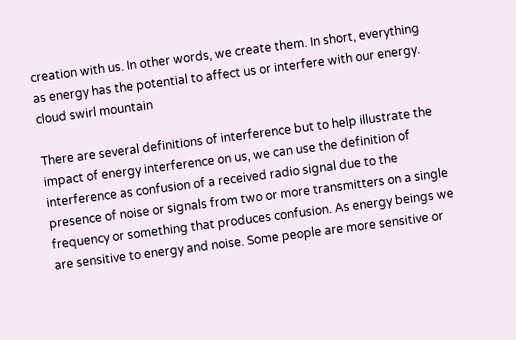creation with us. In other words, we create them. In short, everything as energy has the potential to affect us or interfere with our energy. cloud swirl mountain

There are several definitions of interference but to help illustrate the impact of energy interference on us, we can use the definition of interference as confusion of a received radio signal due to the presence of noise or signals from two or more transmitters on a single frequency or something that produces confusion. As energy beings we are sensitive to energy and noise. Some people are more sensitive or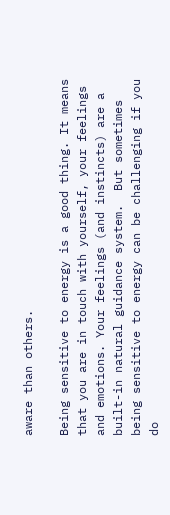aware than others.

Being sensitive to energy is a good thing. It means that you are in touch with yourself, your feelings and emotions. Your feelings (and instincts) are a built-in natural guidance system.  But sometimes being sensitive to energy can be challenging if you do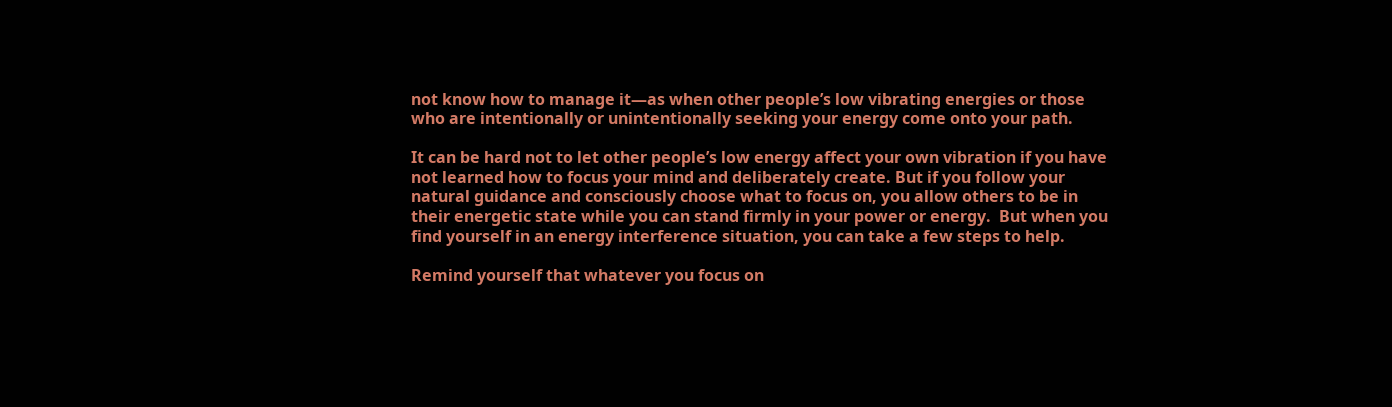not know how to manage it—as when other people’s low vibrating energies or those who are intentionally or unintentionally seeking your energy come onto your path.

It can be hard not to let other people’s low energy affect your own vibration if you have not learned how to focus your mind and deliberately create. But if you follow your natural guidance and consciously choose what to focus on, you allow others to be in their energetic state while you can stand firmly in your power or energy.  But when you find yourself in an energy interference situation, you can take a few steps to help.

Remind yourself that whatever you focus on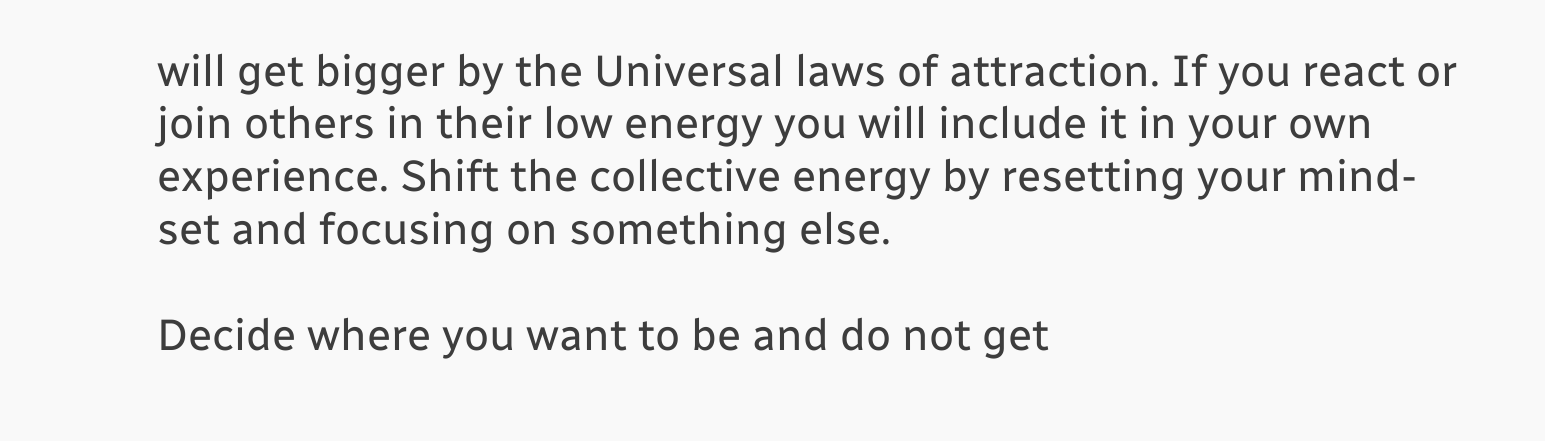will get bigger by the Universal laws of attraction. If you react or join others in their low energy you will include it in your own experience. Shift the collective energy by resetting your mind-set and focusing on something else.

Decide where you want to be and do not get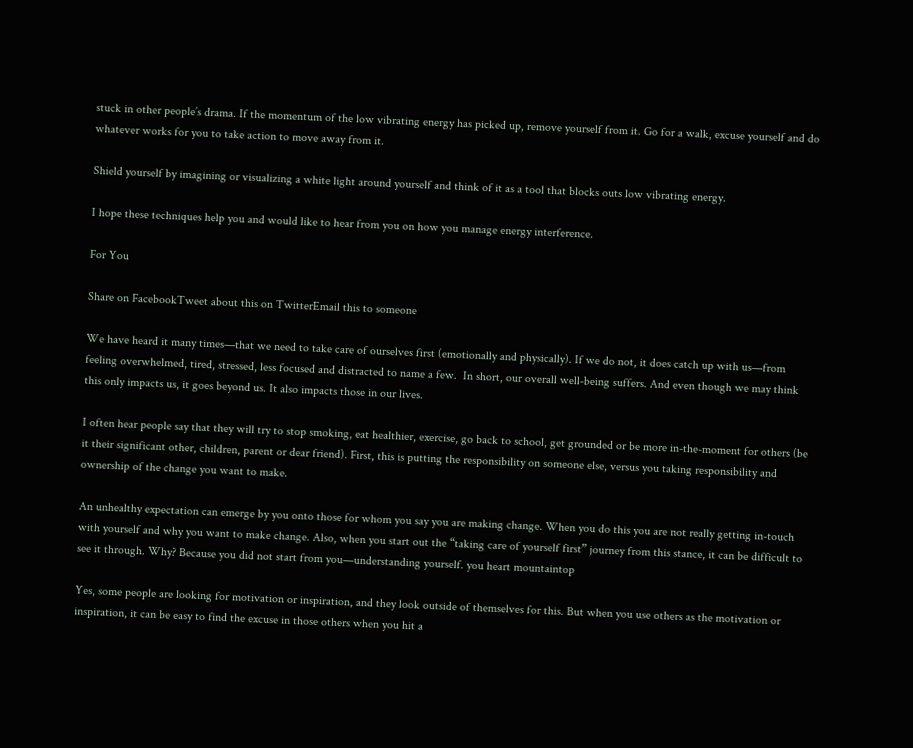stuck in other people’s drama. If the momentum of the low vibrating energy has picked up, remove yourself from it. Go for a walk, excuse yourself and do whatever works for you to take action to move away from it.

Shield yourself by imagining or visualizing a white light around yourself and think of it as a tool that blocks outs low vibrating energy.

I hope these techniques help you and would like to hear from you on how you manage energy interference.

For You

Share on FacebookTweet about this on TwitterEmail this to someone

We have heard it many times—that we need to take care of ourselves first (emotionally and physically). If we do not, it does catch up with us—from feeling overwhelmed, tired, stressed, less focused and distracted to name a few.  In short, our overall well-being suffers. And even though we may think this only impacts us, it goes beyond us. It also impacts those in our lives.

I often hear people say that they will try to stop smoking, eat healthier, exercise, go back to school, get grounded or be more in-the-moment for others (be it their significant other, children, parent or dear friend). First, this is putting the responsibility on someone else, versus you taking responsibility and ownership of the change you want to make.

An unhealthy expectation can emerge by you onto those for whom you say you are making change. When you do this you are not really getting in-touch with yourself and why you want to make change. Also, when you start out the “taking care of yourself first” journey from this stance, it can be difficult to see it through. Why? Because you did not start from you—understanding yourself. you heart mountaintop

Yes, some people are looking for motivation or inspiration, and they look outside of themselves for this. But when you use others as the motivation or inspiration, it can be easy to find the excuse in those others when you hit a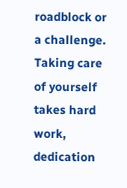roadblock or a challenge. Taking care of yourself takes hard work, dedication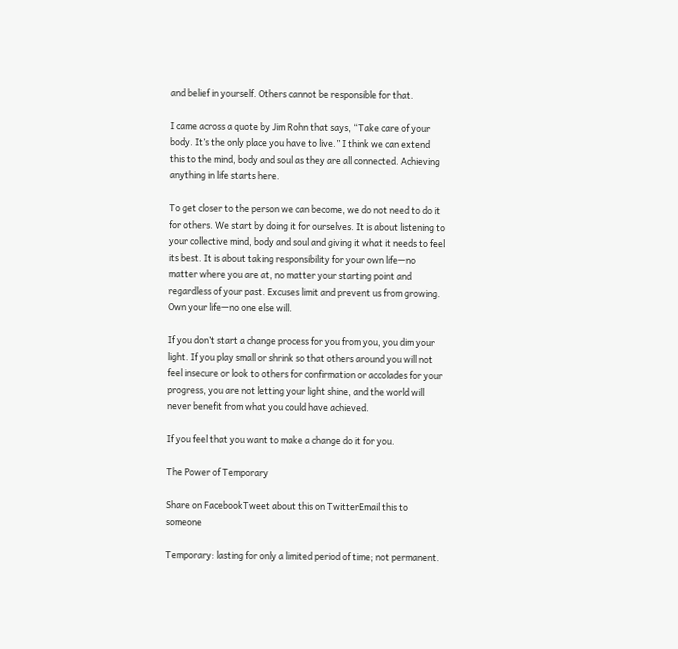and belief in yourself. Others cannot be responsible for that.

I came across a quote by Jim Rohn that says, “Take care of your body. It’s the only place you have to live.” I think we can extend this to the mind, body and soul as they are all connected. Achieving anything in life starts here.

To get closer to the person we can become, we do not need to do it for others. We start by doing it for ourselves. It is about listening to your collective mind, body and soul and giving it what it needs to feel its best. It is about taking responsibility for your own life—no matter where you are at, no matter your starting point and regardless of your past. Excuses limit and prevent us from growing. Own your life—no one else will.

If you don’t start a change process for you from you, you dim your light. If you play small or shrink so that others around you will not feel insecure or look to others for confirmation or accolades for your progress, you are not letting your light shine, and the world will never benefit from what you could have achieved.

If you feel that you want to make a change do it for you.

The Power of Temporary

Share on FacebookTweet about this on TwitterEmail this to someone

Temporary: lasting for only a limited period of time; not permanent.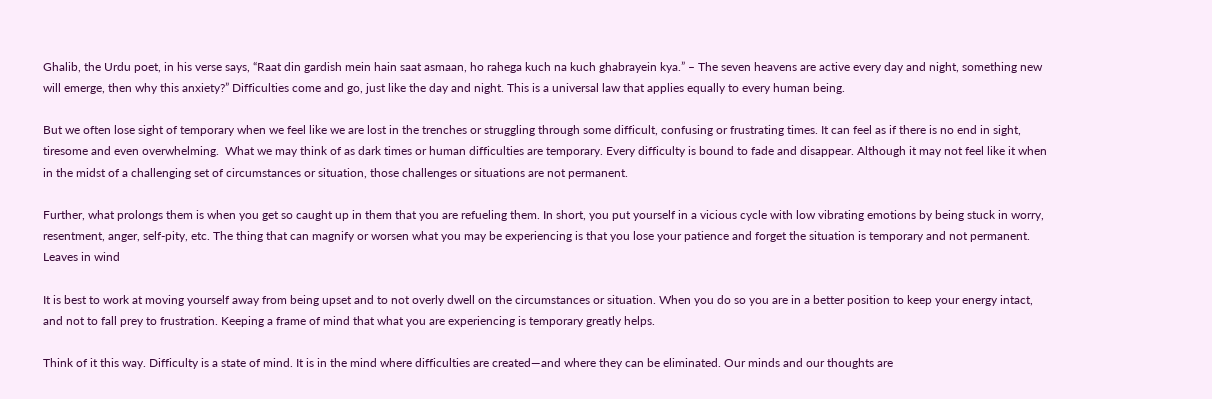Ghalib, the Urdu poet, in his verse says, “Raat din gardish mein hain saat asmaan, ho rahega kuch na kuch ghabrayein kya.” – The seven heavens are active every day and night, something new will emerge, then why this anxiety?” Difficulties come and go, just like the day and night. This is a universal law that applies equally to every human being.

But we often lose sight of temporary when we feel like we are lost in the trenches or struggling through some difficult, confusing or frustrating times. It can feel as if there is no end in sight, tiresome and even overwhelming.  What we may think of as dark times or human difficulties are temporary. Every difficulty is bound to fade and disappear. Although it may not feel like it when in the midst of a challenging set of circumstances or situation, those challenges or situations are not permanent.

Further, what prolongs them is when you get so caught up in them that you are refueling them. In short, you put yourself in a vicious cycle with low vibrating emotions by being stuck in worry, resentment, anger, self-pity, etc. The thing that can magnify or worsen what you may be experiencing is that you lose your patience and forget the situation is temporary and not permanent. Leaves in wind

It is best to work at moving yourself away from being upset and to not overly dwell on the circumstances or situation. When you do so you are in a better position to keep your energy intact, and not to fall prey to frustration. Keeping a frame of mind that what you are experiencing is temporary greatly helps.

Think of it this way. Difficulty is a state of mind. It is in the mind where difficulties are created—and where they can be eliminated. Our minds and our thoughts are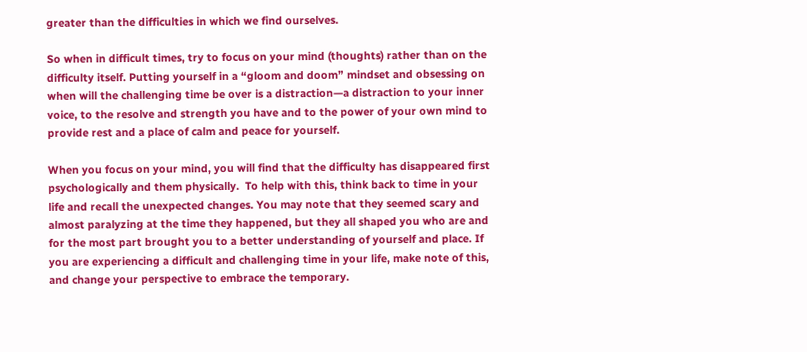greater than the difficulties in which we find ourselves.

So when in difficult times, try to focus on your mind (thoughts) rather than on the difficulty itself. Putting yourself in a “gloom and doom” mindset and obsessing on when will the challenging time be over is a distraction—a distraction to your inner voice, to the resolve and strength you have and to the power of your own mind to provide rest and a place of calm and peace for yourself.

When you focus on your mind, you will find that the difficulty has disappeared first psychologically and them physically.  To help with this, think back to time in your life and recall the unexpected changes. You may note that they seemed scary and almost paralyzing at the time they happened, but they all shaped you who are and for the most part brought you to a better understanding of yourself and place. If you are experiencing a difficult and challenging time in your life, make note of this, and change your perspective to embrace the temporary.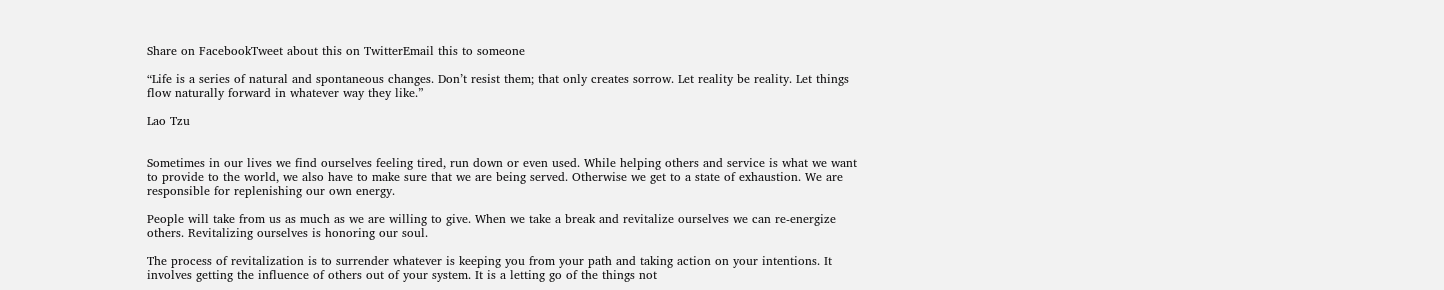Share on FacebookTweet about this on TwitterEmail this to someone

“Life is a series of natural and spontaneous changes. Don’t resist them; that only creates sorrow. Let reality be reality. Let things flow naturally forward in whatever way they like.”

Lao Tzu


Sometimes in our lives we find ourselves feeling tired, run down or even used. While helping others and service is what we want to provide to the world, we also have to make sure that we are being served. Otherwise we get to a state of exhaustion. We are responsible for replenishing our own energy.

People will take from us as much as we are willing to give. When we take a break and revitalize ourselves we can re-energize others. Revitalizing ourselves is honoring our soul.

The process of revitalization is to surrender whatever is keeping you from your path and taking action on your intentions. It involves getting the influence of others out of your system. It is a letting go of the things not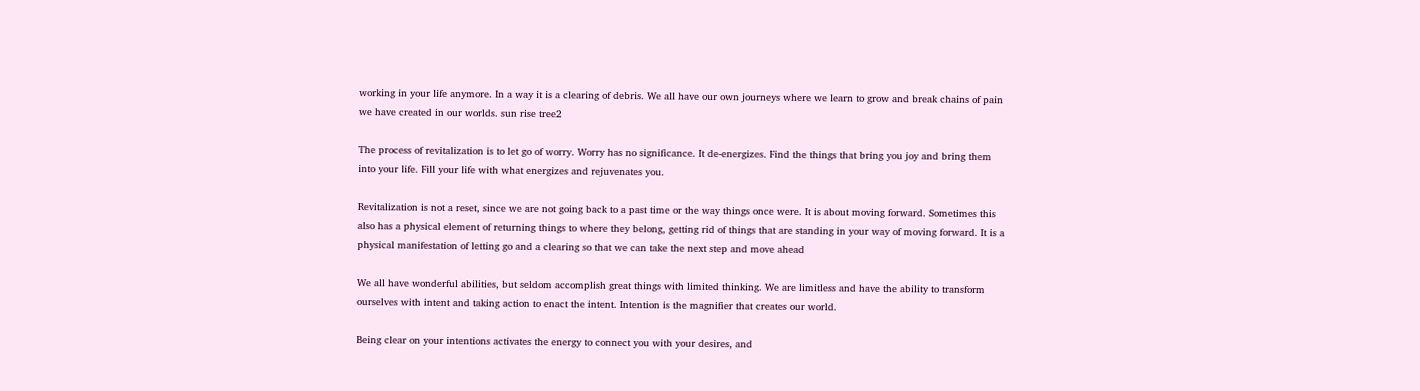working in your life anymore. In a way it is a clearing of debris. We all have our own journeys where we learn to grow and break chains of pain we have created in our worlds. sun rise tree2

The process of revitalization is to let go of worry. Worry has no significance. It de-energizes. Find the things that bring you joy and bring them into your life. Fill your life with what energizes and rejuvenates you.

Revitalization is not a reset, since we are not going back to a past time or the way things once were. It is about moving forward. Sometimes this also has a physical element of returning things to where they belong, getting rid of things that are standing in your way of moving forward. It is a physical manifestation of letting go and a clearing so that we can take the next step and move ahead

We all have wonderful abilities, but seldom accomplish great things with limited thinking. We are limitless and have the ability to transform ourselves with intent and taking action to enact the intent. Intention is the magnifier that creates our world.

Being clear on your intentions activates the energy to connect you with your desires, and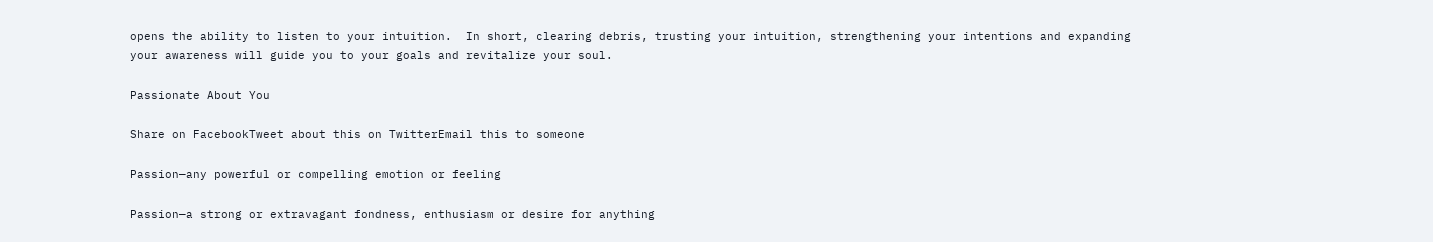opens the ability to listen to your intuition.  In short, clearing debris, trusting your intuition, strengthening your intentions and expanding your awareness will guide you to your goals and revitalize your soul.

Passionate About You

Share on FacebookTweet about this on TwitterEmail this to someone

Passion—any powerful or compelling emotion or feeling

Passion—a strong or extravagant fondness, enthusiasm or desire for anything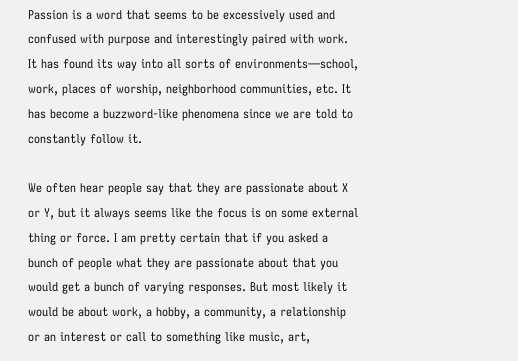Passion is a word that seems to be excessively used and confused with purpose and interestingly paired with work.  It has found its way into all sorts of environments—school, work, places of worship, neighborhood communities, etc. It has become a buzzword-like phenomena since we are told to constantly follow it.

We often hear people say that they are passionate about X or Y, but it always seems like the focus is on some external thing or force. I am pretty certain that if you asked a bunch of people what they are passionate about that you would get a bunch of varying responses. But most likely it would be about work, a hobby, a community, a relationship or an interest or call to something like music, art,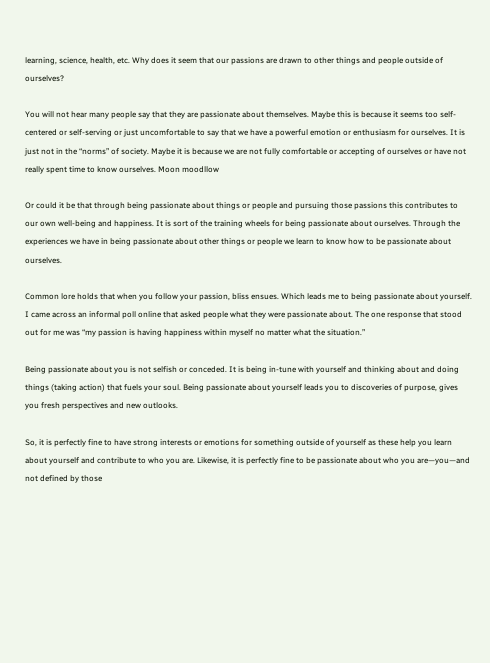learning, science, health, etc. Why does it seem that our passions are drawn to other things and people outside of ourselves?

You will not hear many people say that they are passionate about themselves. Maybe this is because it seems too self-centered or self-serving or just uncomfortable to say that we have a powerful emotion or enthusiasm for ourselves. It is just not in the “norms” of society. Maybe it is because we are not fully comfortable or accepting of ourselves or have not really spent time to know ourselves. Moon moodllow

Or could it be that through being passionate about things or people and pursuing those passions this contributes to our own well-being and happiness. It is sort of the training wheels for being passionate about ourselves. Through the experiences we have in being passionate about other things or people we learn to know how to be passionate about ourselves.

Common lore holds that when you follow your passion, bliss ensues. Which leads me to being passionate about yourself. I came across an informal poll online that asked people what they were passionate about. The one response that stood out for me was “my passion is having happiness within myself no matter what the situation.”

Being passionate about you is not selfish or conceded. It is being in-tune with yourself and thinking about and doing things (taking action) that fuels your soul. Being passionate about yourself leads you to discoveries of purpose, gives you fresh perspectives and new outlooks.

So, it is perfectly fine to have strong interests or emotions for something outside of yourself as these help you learn about yourself and contribute to who you are. Likewise, it is perfectly fine to be passionate about who you are—you—and not defined by those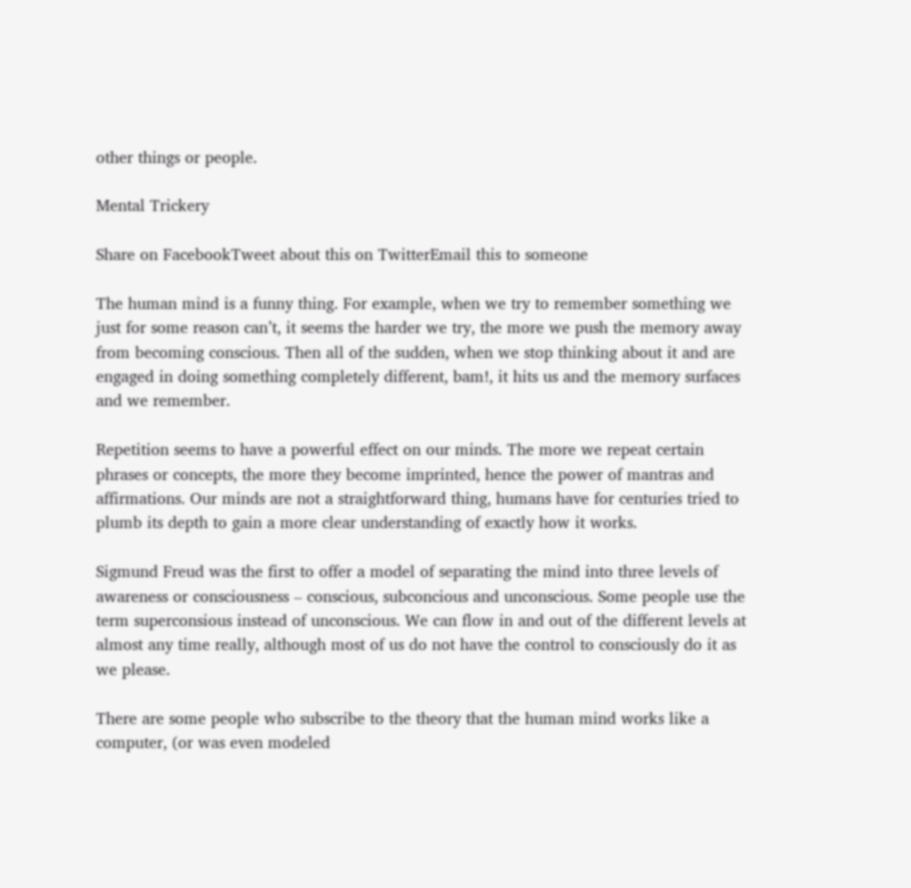other things or people.

Mental Trickery

Share on FacebookTweet about this on TwitterEmail this to someone

The human mind is a funny thing. For example, when we try to remember something we just for some reason can’t, it seems the harder we try, the more we push the memory away from becoming conscious. Then all of the sudden, when we stop thinking about it and are engaged in doing something completely different, bam!, it hits us and the memory surfaces and we remember.

Repetition seems to have a powerful effect on our minds. The more we repeat certain phrases or concepts, the more they become imprinted, hence the power of mantras and affirmations. Our minds are not a straightforward thing, humans have for centuries tried to plumb its depth to gain a more clear understanding of exactly how it works.

Sigmund Freud was the first to offer a model of separating the mind into three levels of awareness or consciousness – conscious, subconcious and unconscious. Some people use the term superconsious instead of unconscious. We can flow in and out of the different levels at almost any time really, although most of us do not have the control to consciously do it as we please.

There are some people who subscribe to the theory that the human mind works like a computer, (or was even modeled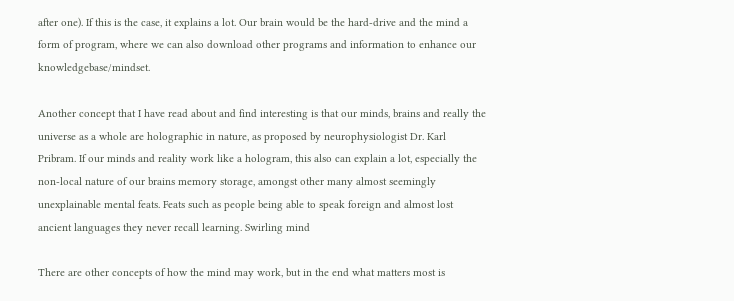after one). If this is the case, it explains a lot. Our brain would be the hard-drive and the mind a form of program, where we can also download other programs and information to enhance our knowledgebase/mindset.

Another concept that I have read about and find interesting is that our minds, brains and really the universe as a whole are holographic in nature, as proposed by neurophysiologist Dr. Karl Pribram. If our minds and reality work like a hologram, this also can explain a lot, especially the non-local nature of our brains memory storage, amongst other many almost seemingly unexplainable mental feats. Feats such as people being able to speak foreign and almost lost ancient languages they never recall learning. Swirling mind

There are other concepts of how the mind may work, but in the end what matters most is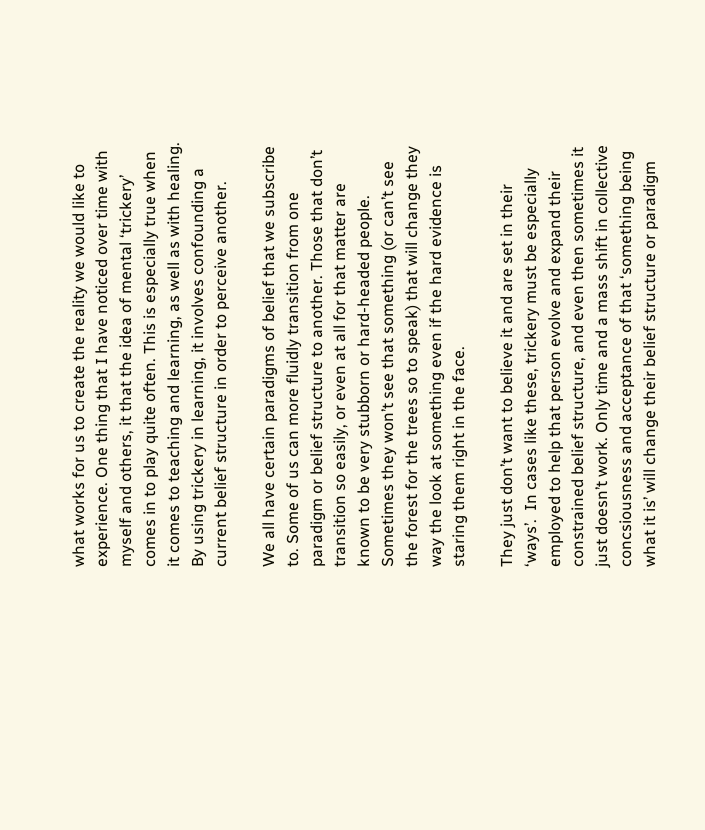what works for us to create the reality we would like to experience. One thing that I have noticed over time with myself and others, it that the idea of mental ‘trickery’ comes in to play quite often. This is especially true when it comes to teaching and learning, as well as with healing. By using trickery in learning, it involves confounding a current belief structure in order to perceive another.

We all have certain paradigms of belief that we subscribe to. Some of us can more fluidly transition from one paradigm or belief structure to another. Those that don’t transition so easily, or even at all for that matter are known to be very stubborn or hard-headed people. Sometimes they won’t see that something (or can’t see the forest for the trees so to speak) that will change they way the look at something even if the hard evidence is staring them right in the face.

They just don’t want to believe it and are set in their ‘ways’.  In cases like these, trickery must be especially employed to help that person evolve and expand their constrained belief structure, and even then sometimes it just doesn’t work. Only time and a mass shift in collective concsiousness and acceptance of that ‘something being what it is’ will change their belief structure or paradigm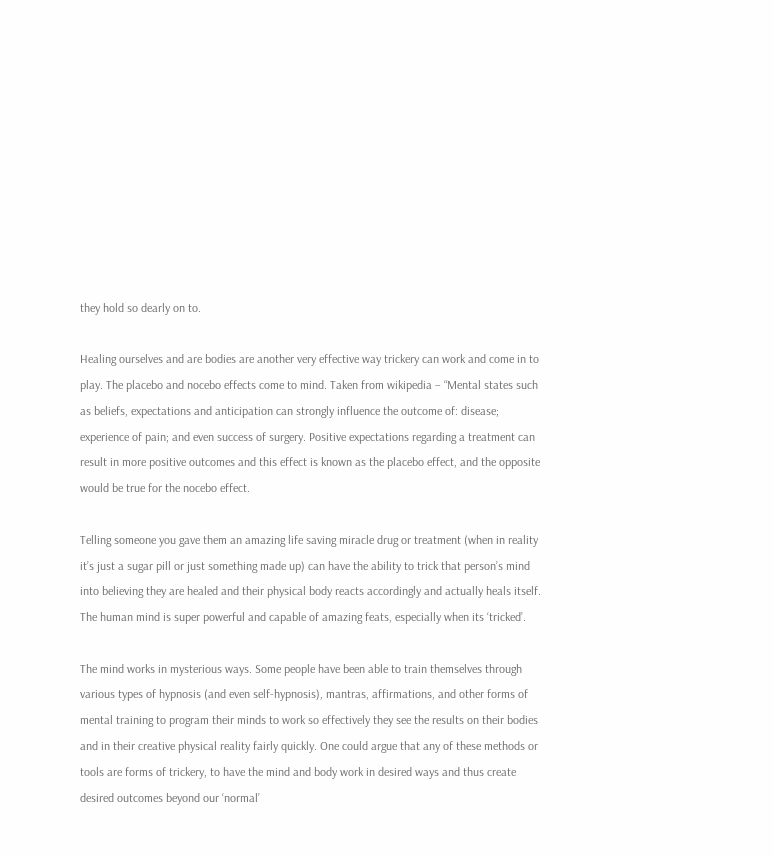they hold so dearly on to.

Healing ourselves and are bodies are another very effective way trickery can work and come in to play. The placebo and nocebo effects come to mind. Taken from wikipedia – “Mental states such as beliefs, expectations and anticipation can strongly influence the outcome of: disease; experience of pain; and even success of surgery. Positive expectations regarding a treatment can result in more positive outcomes and this effect is known as the placebo effect, and the opposite would be true for the nocebo effect.

Telling someone you gave them an amazing life saving miracle drug or treatment (when in reality it’s just a sugar pill or just something made up) can have the ability to trick that person’s mind into believing they are healed and their physical body reacts accordingly and actually heals itself. The human mind is super powerful and capable of amazing feats, especially when its ‘tricked’.

The mind works in mysterious ways. Some people have been able to train themselves through various types of hypnosis (and even self-hypnosis), mantras, affirmations, and other forms of mental training to program their minds to work so effectively they see the results on their bodies and in their creative physical reality fairly quickly. One could argue that any of these methods or tools are forms of trickery, to have the mind and body work in desired ways and thus create desired outcomes beyond our ‘normal’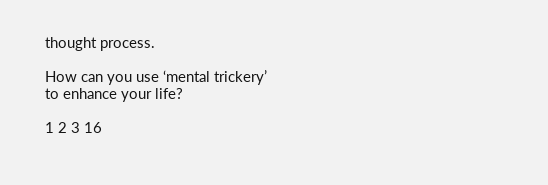thought process.

How can you use ‘mental trickery’ to enhance your life?

1 2 3 16